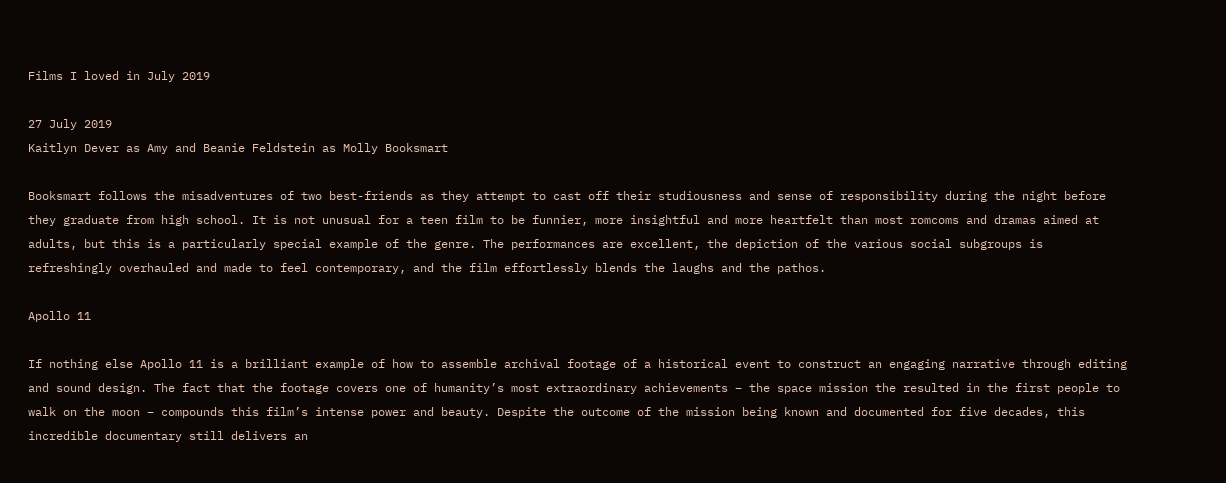Films I loved in July 2019

27 July 2019
Kaitlyn Dever as Amy and Beanie Feldstein as Molly Booksmart

Booksmart follows the misadventures of two best-friends as they attempt to cast off their studiousness and sense of responsibility during the night before they graduate from high school. It is not unusual for a teen film to be funnier, more insightful and more heartfelt than most romcoms and dramas aimed at adults, but this is a particularly special example of the genre. The performances are excellent, the depiction of the various social subgroups is refreshingly overhauled and made to feel contemporary, and the film effortlessly blends the laughs and the pathos.

Apollo 11

If nothing else Apollo 11 is a brilliant example of how to assemble archival footage of a historical event to construct an engaging narrative through editing and sound design. The fact that the footage covers one of humanity’s most extraordinary achievements – the space mission the resulted in the first people to walk on the moon – compounds this film’s intense power and beauty. Despite the outcome of the mission being known and documented for five decades, this incredible documentary still delivers an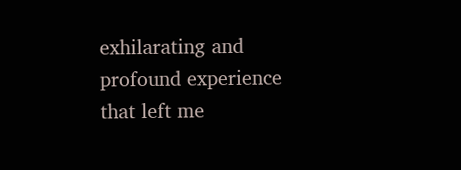exhilarating and profound experience that left me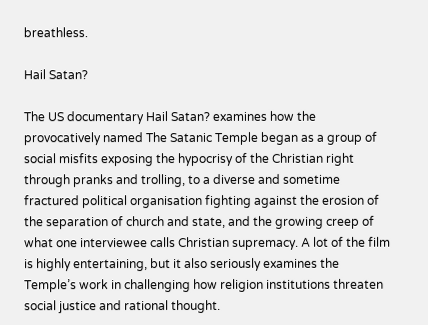breathless.

Hail Satan?

The US documentary Hail Satan? examines how the provocatively named The Satanic Temple began as a group of social misfits exposing the hypocrisy of the Christian right through pranks and trolling, to a diverse and sometime fractured political organisation fighting against the erosion of the separation of church and state, and the growing creep of what one interviewee calls Christian supremacy. A lot of the film is highly entertaining, but it also seriously examines the Temple’s work in challenging how religion institutions threaten social justice and rational thought.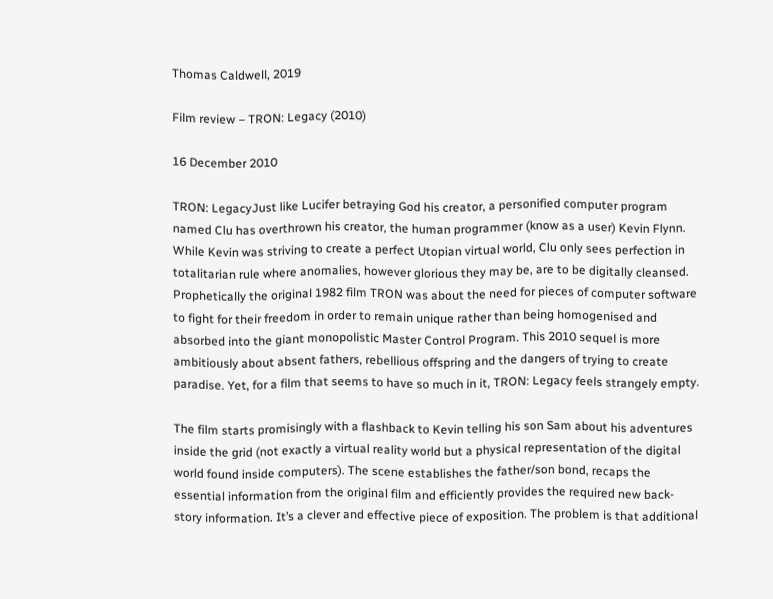Thomas Caldwell, 2019

Film review – TRON: Legacy (2010)

16 December 2010

TRON: LegacyJust like Lucifer betraying God his creator, a personified computer program named Clu has overthrown his creator, the human programmer (know as a user) Kevin Flynn. While Kevin was striving to create a perfect Utopian virtual world, Clu only sees perfection in totalitarian rule where anomalies, however glorious they may be, are to be digitally cleansed. Prophetically the original 1982 film TRON was about the need for pieces of computer software to fight for their freedom in order to remain unique rather than being homogenised and absorbed into the giant monopolistic Master Control Program. This 2010 sequel is more ambitiously about absent fathers, rebellious offspring and the dangers of trying to create paradise. Yet, for a film that seems to have so much in it, TRON: Legacy feels strangely empty.

The film starts promisingly with a flashback to Kevin telling his son Sam about his adventures inside the grid (not exactly a virtual reality world but a physical representation of the digital world found inside computers). The scene establishes the father/son bond, recaps the essential information from the original film and efficiently provides the required new back-story information. It’s a clever and effective piece of exposition. The problem is that additional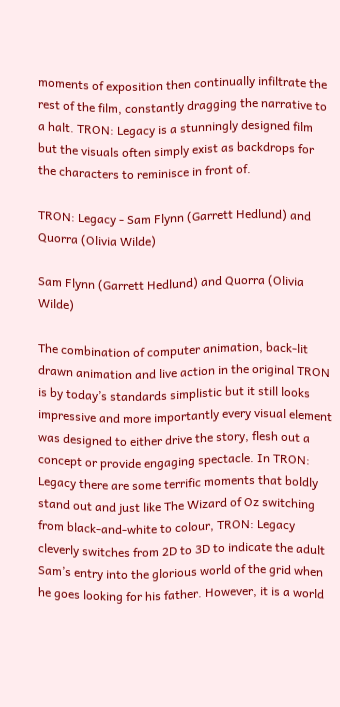moments of exposition then continually infiltrate the rest of the film, constantly dragging the narrative to a halt. TRON: Legacy is a stunningly designed film but the visuals often simply exist as backdrops for the characters to reminisce in front of.

TRON: Legacy - Sam Flynn (Garrett Hedlund) and Quorra (Olivia Wilde)

Sam Flynn (Garrett Hedlund) and Quorra (Olivia Wilde)

The combination of computer animation, back-lit drawn animation and live action in the original TRON is by today’s standards simplistic but it still looks impressive and more importantly every visual element was designed to either drive the story, flesh out a concept or provide engaging spectacle. In TRON: Legacy there are some terrific moments that boldly stand out and just like The Wizard of Oz switching from black-and-white to colour, TRON: Legacy cleverly switches from 2D to 3D to indicate the adult Sam’s entry into the glorious world of the grid when he goes looking for his father. However, it is a world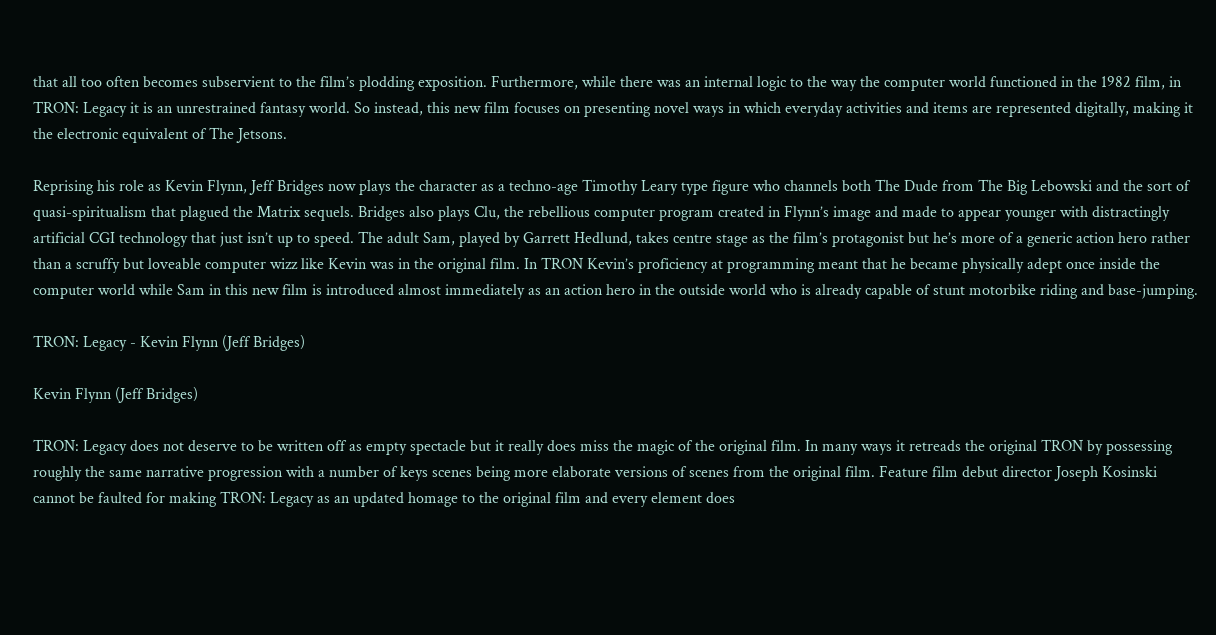that all too often becomes subservient to the film’s plodding exposition. Furthermore, while there was an internal logic to the way the computer world functioned in the 1982 film, in TRON: Legacy it is an unrestrained fantasy world. So instead, this new film focuses on presenting novel ways in which everyday activities and items are represented digitally, making it the electronic equivalent of The Jetsons.

Reprising his role as Kevin Flynn, Jeff Bridges now plays the character as a techno-age Timothy Leary type figure who channels both The Dude from The Big Lebowski and the sort of quasi-spiritualism that plagued the Matrix sequels. Bridges also plays Clu, the rebellious computer program created in Flynn’s image and made to appear younger with distractingly artificial CGI technology that just isn’t up to speed. The adult Sam, played by Garrett Hedlund, takes centre stage as the film’s protagonist but he’s more of a generic action hero rather than a scruffy but loveable computer wizz like Kevin was in the original film. In TRON Kevin’s proficiency at programming meant that he became physically adept once inside the computer world while Sam in this new film is introduced almost immediately as an action hero in the outside world who is already capable of stunt motorbike riding and base-jumping.

TRON: Legacy - Kevin Flynn (Jeff Bridges)

Kevin Flynn (Jeff Bridges)

TRON: Legacy does not deserve to be written off as empty spectacle but it really does miss the magic of the original film. In many ways it retreads the original TRON by possessing roughly the same narrative progression with a number of keys scenes being more elaborate versions of scenes from the original film. Feature film debut director Joseph Kosinski cannot be faulted for making TRON: Legacy as an updated homage to the original film and every element does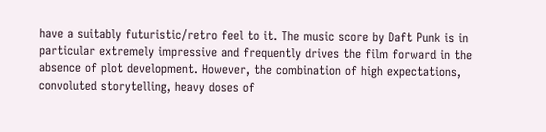have a suitably futuristic/retro feel to it. The music score by Daft Punk is in particular extremely impressive and frequently drives the film forward in the absence of plot development. However, the combination of high expectations, convoluted storytelling, heavy doses of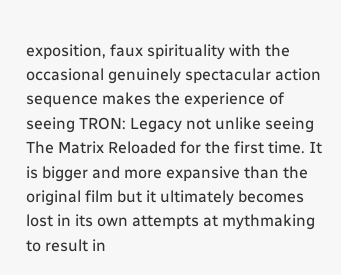exposition, faux spirituality with the occasional genuinely spectacular action sequence makes the experience of seeing TRON: Legacy not unlike seeing The Matrix Reloaded for the first time. It is bigger and more expansive than the original film but it ultimately becomes lost in its own attempts at mythmaking to result in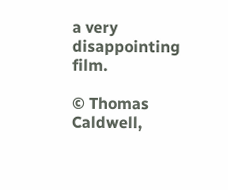a very disappointing film.

© Thomas Caldwell,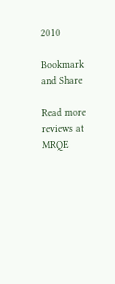2010

Bookmark and Share

Read more reviews at MRQE